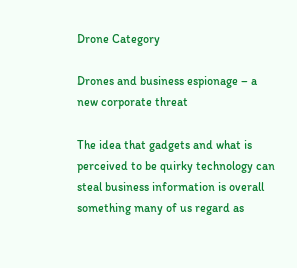Drone Category

Drones and business espionage – a new corporate threat

The idea that gadgets and what is perceived to be quirky technology can steal business information is overall something many of us regard as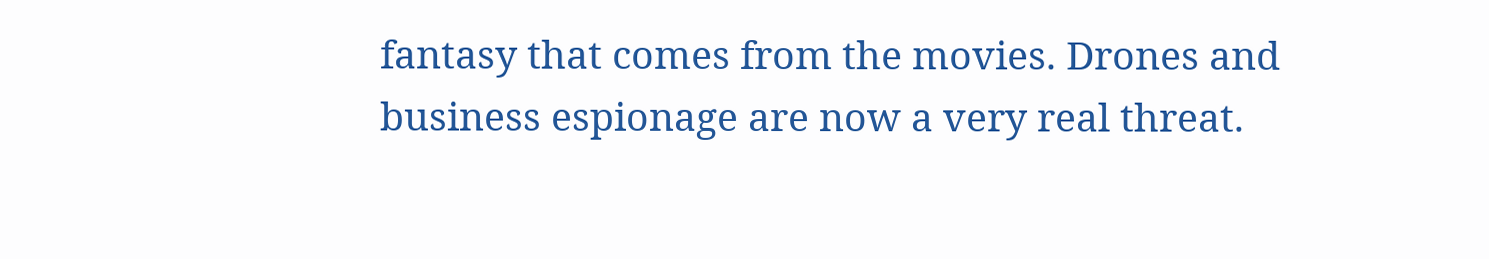fantasy that comes from the movies. Drones and business espionage are now a very real threat.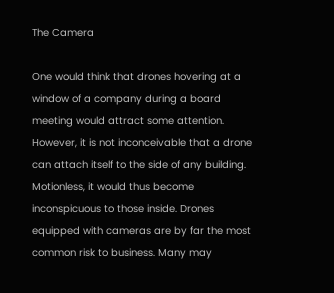The Camera

One would think that drones hovering at a window of a company during a board meeting would attract some attention. However, it is not inconceivable that a drone can attach itself to the side of any building. Motionless, it would thus become inconspicuous to those inside. Drones equipped with cameras are by far the most common risk to business. Many may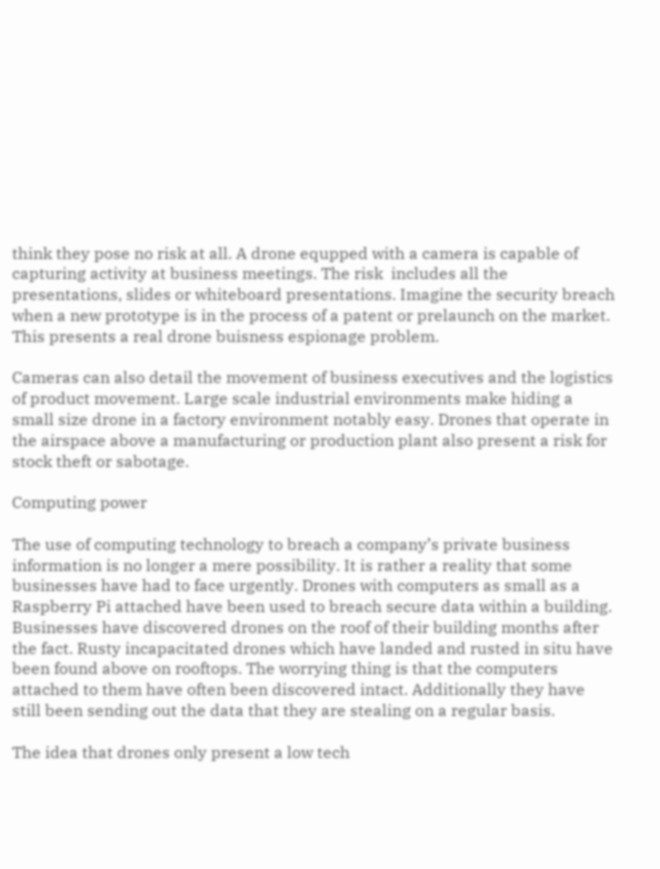think they pose no risk at all. A drone equpped with a camera is capable of capturing activity at business meetings. The risk  includes all the presentations, slides or whiteboard presentations. Imagine the security breach when a new prototype is in the process of a patent or prelaunch on the market. This presents a real drone buisness espionage problem.

Cameras can also detail the movement of business executives and the logistics of product movement. Large scale industrial environments make hiding a small size drone in a factory environment notably easy. Drones that operate in the airspace above a manufacturing or production plant also present a risk for stock theft or sabotage.

Computing power

The use of computing technology to breach a company’s private business information is no longer a mere possibility. It is rather a reality that some businesses have had to face urgently. Drones with computers as small as a Raspberry Pi attached have been used to breach secure data within a building. Businesses have discovered drones on the roof of their building months after the fact. Rusty incapacitated drones which have landed and rusted in situ have been found above on rooftops. The worrying thing is that the computers attached to them have often been discovered intact. Additionally they have still been sending out the data that they are stealing on a regular basis.

The idea that drones only present a low tech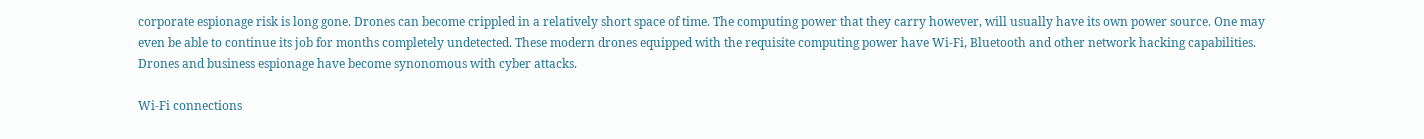corporate espionage risk is long gone. Drones can become crippled in a relatively short space of time. The computing power that they carry however, will usually have its own power source. One may even be able to continue its job for months completely undetected. These modern drones equipped with the requisite computing power have Wi-Fi, Bluetooth and other network hacking capabilities. Drones and business espionage have become synonomous with cyber attacks.

Wi-Fi connections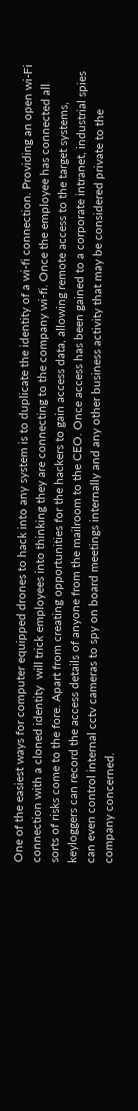One of the easiest ways for computer equipped drones to hack into any system is to duplicate the identity of a wi-fi connection. Providing an open wi-Fi connection with a cloned identity  will trick employees into thinking they are connecting to the company wi-fi. Once the employee has connected all sorts of risks come to the fore. Apart from creating opportunities for the hackers to gain access data, allowing remote access to the target systems, keyloggers can record the access details of anyone from the mailroom to the CEO. Once access has been gained to a corporate intranet, industrial spies can even control internal cctv cameras to spy on board meetings internally and any other business activity that may be considered private to the company concerned.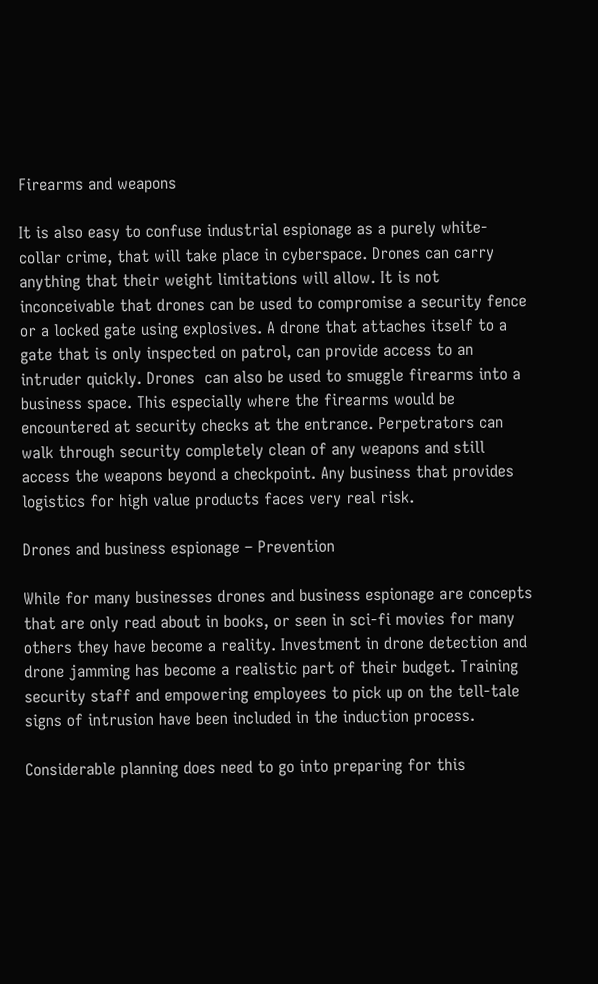Firearms and weapons

It is also easy to confuse industrial espionage as a purely white-collar crime, that will take place in cyberspace. Drones can carry anything that their weight limitations will allow. It is not inconceivable that drones can be used to compromise a security fence or a locked gate using explosives. A drone that attaches itself to a gate that is only inspected on patrol, can provide access to an intruder quickly. Drones  can also be used to smuggle firearms into a business space. This especially where the firearms would be encountered at security checks at the entrance. Perpetrators can walk through security completely clean of any weapons and still access the weapons beyond a checkpoint. Any business that provides logistics for high value products faces very real risk.

Drones and business espionage – Prevention

While for many businesses drones and business espionage are concepts that are only read about in books, or seen in sci-fi movies for many others they have become a reality. Investment in drone detection and drone jamming has become a realistic part of their budget. Training security staff and empowering employees to pick up on the tell-tale signs of intrusion have been included in the induction process.

Considerable planning does need to go into preparing for this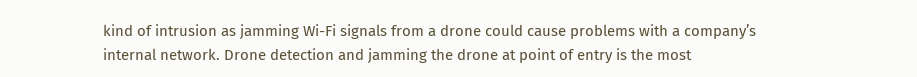kind of intrusion as jamming Wi-Fi signals from a drone could cause problems with a company’s internal network. Drone detection and jamming the drone at point of entry is the most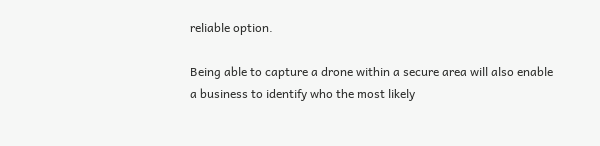reliable option.

Being able to capture a drone within a secure area will also enable a business to identify who the most likely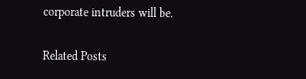corporate intruders will be.

Related Posts